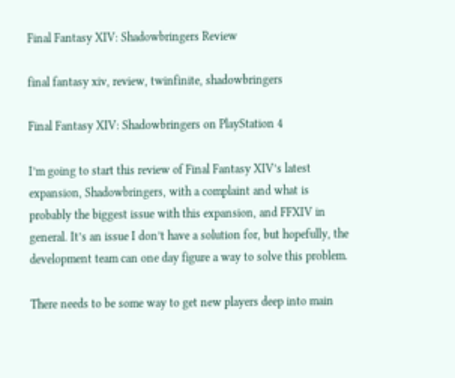Final Fantasy XIV: Shadowbringers Review

final fantasy xiv, review, twinfinite, shadowbringers

Final Fantasy XIV: Shadowbringers on PlayStation 4

I’m going to start this review of Final Fantasy XIV’s latest expansion, Shadowbringers, with a complaint and what is probably the biggest issue with this expansion, and FFXIV in general. It’s an issue I don’t have a solution for, but hopefully, the development team can one day figure a way to solve this problem.

There needs to be some way to get new players deep into main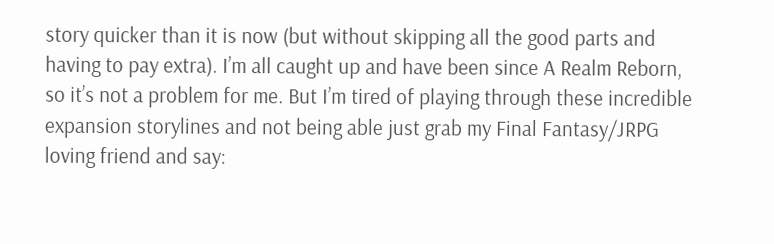story quicker than it is now (but without skipping all the good parts and having to pay extra). I’m all caught up and have been since A Realm Reborn, so it’s not a problem for me. But I’m tired of playing through these incredible expansion storylines and not being able just grab my Final Fantasy/JRPG loving friend and say: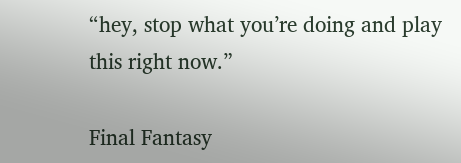“hey, stop what you’re doing and play this right now.”

Final Fantasy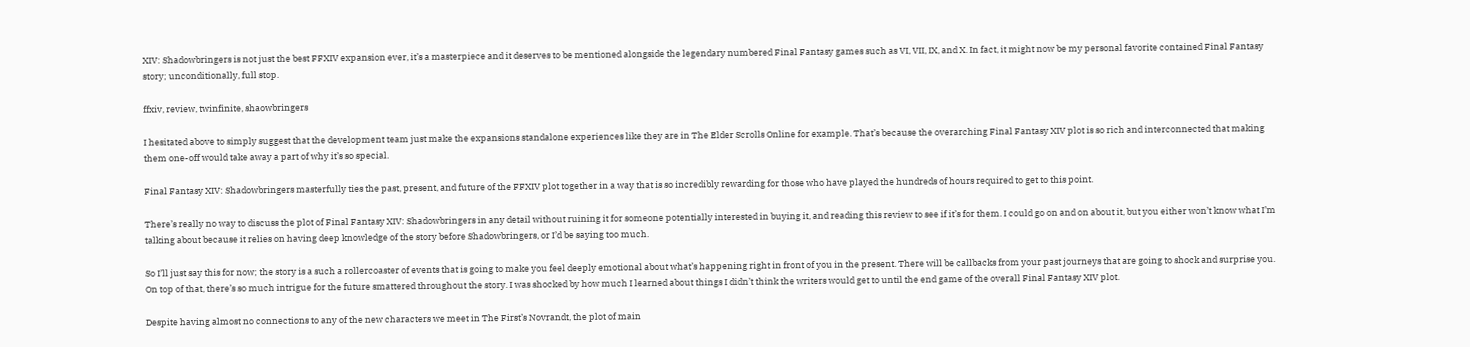XIV: Shadowbringers is not just the best FFXIV expansion ever, it’s a masterpiece and it deserves to be mentioned alongside the legendary numbered Final Fantasy games such as VI, VII, IX, and X. In fact, it might now be my personal favorite contained Final Fantasy story; unconditionally, full stop.

ffxiv, review, twinfinite, shaowbringers

I hesitated above to simply suggest that the development team just make the expansions standalone experiences like they are in The Elder Scrolls Online for example. That’s because the overarching Final Fantasy XIV plot is so rich and interconnected that making them one-off would take away a part of why it’s so special.

Final Fantasy XIV: Shadowbringers masterfully ties the past, present, and future of the FFXIV plot together in a way that is so incredibly rewarding for those who have played the hundreds of hours required to get to this point.

There’s really no way to discuss the plot of Final Fantasy XIV: Shadowbringers in any detail without ruining it for someone potentially interested in buying it, and reading this review to see if it’s for them. I could go on and on about it, but you either won’t know what I’m talking about because it relies on having deep knowledge of the story before Shadowbringers, or I’d be saying too much.

So I’ll just say this for now; the story is a such a rollercoaster of events that is going to make you feel deeply emotional about what’s happening right in front of you in the present. There will be callbacks from your past journeys that are going to shock and surprise you. On top of that, there’s so much intrigue for the future smattered throughout the story. I was shocked by how much I learned about things I didn’t think the writers would get to until the end game of the overall Final Fantasy XIV plot.

Despite having almost no connections to any of the new characters we meet in The First’s Novrandt, the plot of main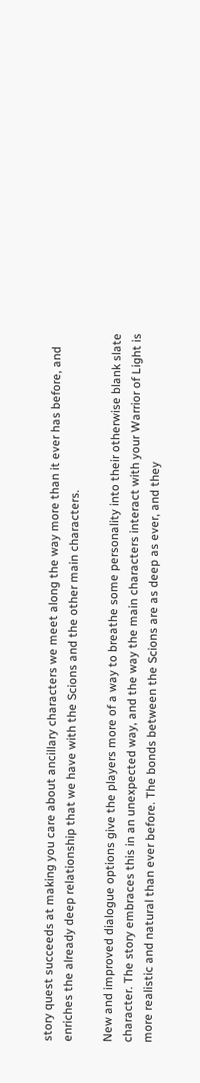story quest succeeds at making you care about ancillary characters we meet along the way more than it ever has before, and enriches the already deep relationship that we have with the Scions and the other main characters.

New and improved dialogue options give the players more of a way to breathe some personality into their otherwise blank slate character. The story embraces this in an unexpected way, and the way the main characters interact with your Warrior of Light is more realistic and natural than ever before. The bonds between the Scions are as deep as ever, and they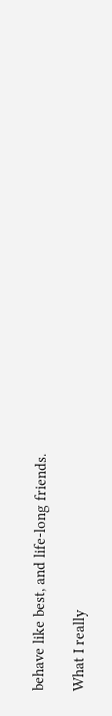behave like best, and life-long friends.

What I really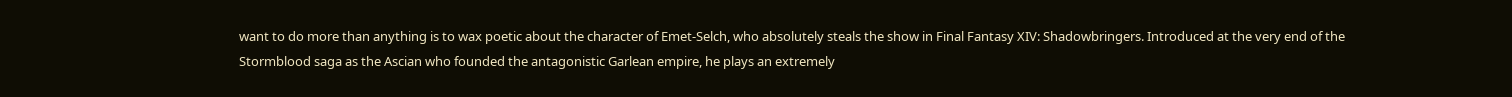want to do more than anything is to wax poetic about the character of Emet-Selch, who absolutely steals the show in Final Fantasy XIV: Shadowbringers. Introduced at the very end of the Stormblood saga as the Ascian who founded the antagonistic Garlean empire, he plays an extremely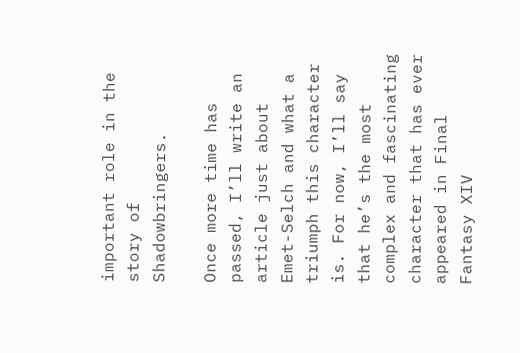important role in the story of Shadowbringers.

Once more time has passed, I’ll write an article just about Emet-Selch and what a triumph this character is. For now, I’ll say that he’s the most complex and fascinating character that has ever appeared in Final Fantasy XIV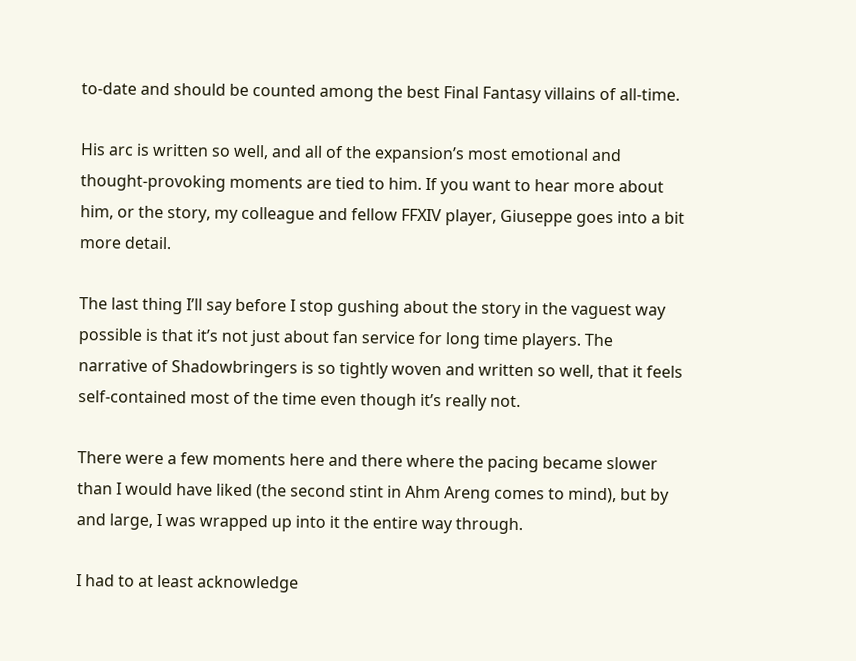to-date and should be counted among the best Final Fantasy villains of all-time.

His arc is written so well, and all of the expansion’s most emotional and thought-provoking moments are tied to him. If you want to hear more about him, or the story, my colleague and fellow FFXIV player, Giuseppe goes into a bit more detail.

The last thing I’ll say before I stop gushing about the story in the vaguest way possible is that it’s not just about fan service for long time players. The narrative of Shadowbringers is so tightly woven and written so well, that it feels self-contained most of the time even though it’s really not.

There were a few moments here and there where the pacing became slower than I would have liked (the second stint in Ahm Areng comes to mind), but by and large, I was wrapped up into it the entire way through.

I had to at least acknowledge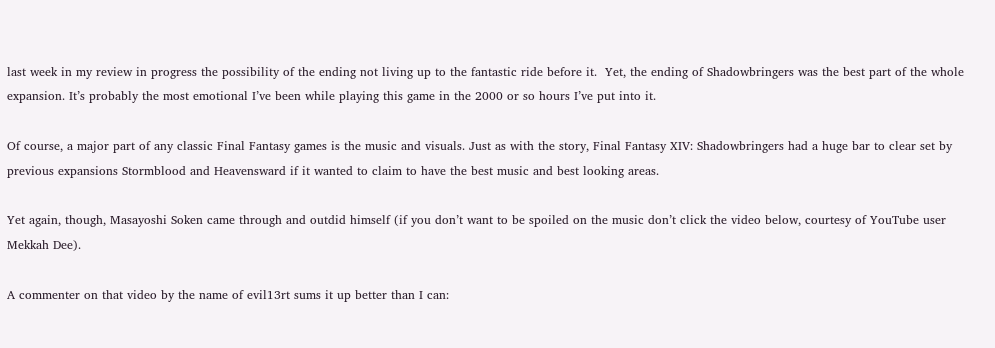last week in my review in progress the possibility of the ending not living up to the fantastic ride before it.  Yet, the ending of Shadowbringers was the best part of the whole expansion. It’s probably the most emotional I’ve been while playing this game in the 2000 or so hours I’ve put into it.

Of course, a major part of any classic Final Fantasy games is the music and visuals. Just as with the story, Final Fantasy XIV: Shadowbringers had a huge bar to clear set by previous expansions Stormblood and Heavensward if it wanted to claim to have the best music and best looking areas.

Yet again, though, Masayoshi Soken came through and outdid himself (if you don’t want to be spoiled on the music don’t click the video below, courtesy of YouTube user Mekkah Dee).

A commenter on that video by the name of evil13rt sums it up better than I can: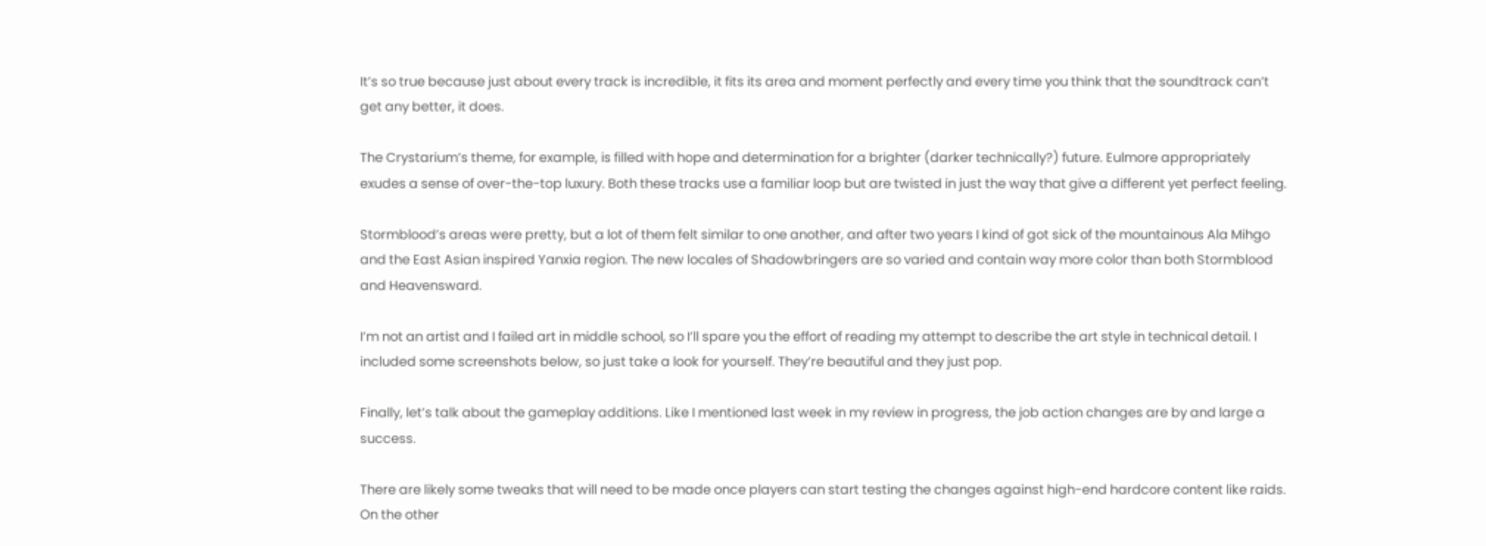It’s so true because just about every track is incredible, it fits its area and moment perfectly and every time you think that the soundtrack can’t get any better, it does.

The Crystarium’s theme, for example, is filled with hope and determination for a brighter (darker technically?) future. Eulmore appropriately exudes a sense of over-the-top luxury. Both these tracks use a familiar loop but are twisted in just the way that give a different yet perfect feeling.

Stormblood’s areas were pretty, but a lot of them felt similar to one another, and after two years I kind of got sick of the mountainous Ala Mihgo and the East Asian inspired Yanxia region. The new locales of Shadowbringers are so varied and contain way more color than both Stormblood and Heavensward.

I’m not an artist and I failed art in middle school, so I’ll spare you the effort of reading my attempt to describe the art style in technical detail. I included some screenshots below, so just take a look for yourself. They’re beautiful and they just pop.

Finally, let’s talk about the gameplay additions. Like I mentioned last week in my review in progress, the job action changes are by and large a success.

There are likely some tweaks that will need to be made once players can start testing the changes against high-end hardcore content like raids. On the other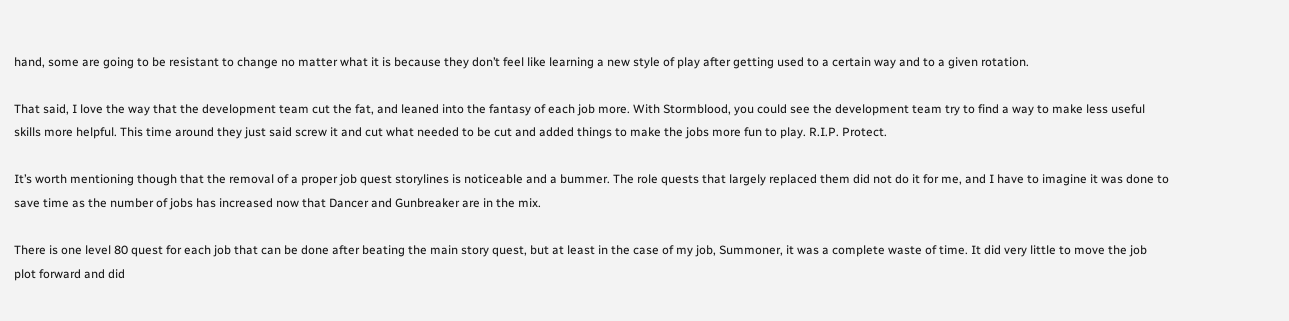hand, some are going to be resistant to change no matter what it is because they don’t feel like learning a new style of play after getting used to a certain way and to a given rotation.

That said, I love the way that the development team cut the fat, and leaned into the fantasy of each job more. With Stormblood, you could see the development team try to find a way to make less useful skills more helpful. This time around they just said screw it and cut what needed to be cut and added things to make the jobs more fun to play. R.I.P. Protect.

It’s worth mentioning though that the removal of a proper job quest storylines is noticeable and a bummer. The role quests that largely replaced them did not do it for me, and I have to imagine it was done to save time as the number of jobs has increased now that Dancer and Gunbreaker are in the mix.

There is one level 80 quest for each job that can be done after beating the main story quest, but at least in the case of my job, Summoner, it was a complete waste of time. It did very little to move the job plot forward and did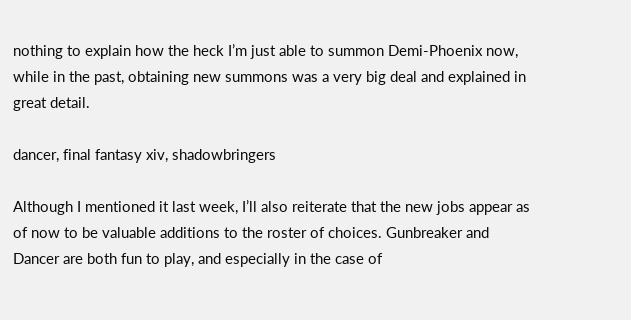nothing to explain how the heck I’m just able to summon Demi-Phoenix now, while in the past, obtaining new summons was a very big deal and explained in great detail.

dancer, final fantasy xiv, shadowbringers

Although I mentioned it last week, I’ll also reiterate that the new jobs appear as of now to be valuable additions to the roster of choices. Gunbreaker and Dancer are both fun to play, and especially in the case of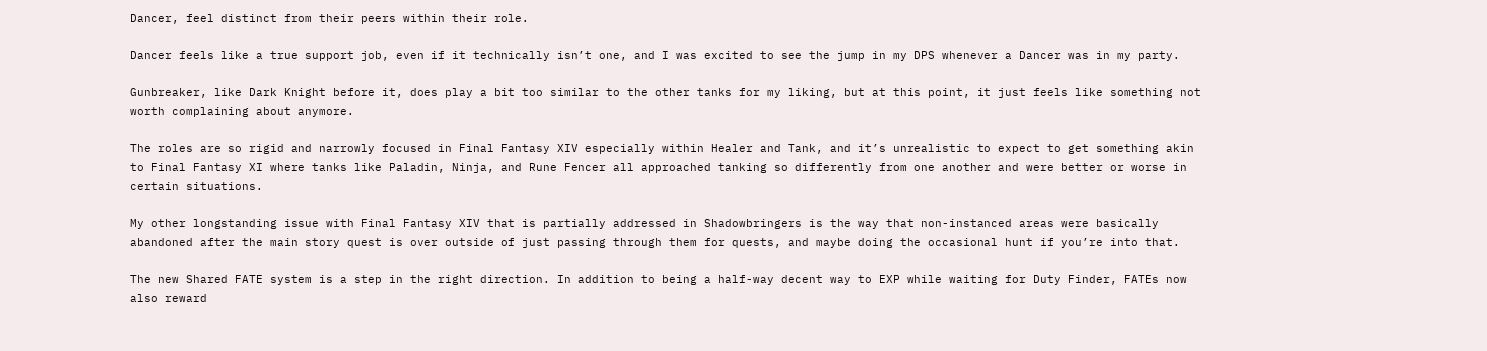Dancer, feel distinct from their peers within their role.

Dancer feels like a true support job, even if it technically isn’t one, and I was excited to see the jump in my DPS whenever a Dancer was in my party.

Gunbreaker, like Dark Knight before it, does play a bit too similar to the other tanks for my liking, but at this point, it just feels like something not worth complaining about anymore.

The roles are so rigid and narrowly focused in Final Fantasy XIV especially within Healer and Tank, and it’s unrealistic to expect to get something akin to Final Fantasy XI where tanks like Paladin, Ninja, and Rune Fencer all approached tanking so differently from one another and were better or worse in certain situations.

My other longstanding issue with Final Fantasy XIV that is partially addressed in Shadowbringers is the way that non-instanced areas were basically abandoned after the main story quest is over outside of just passing through them for quests, and maybe doing the occasional hunt if you’re into that.

The new Shared FATE system is a step in the right direction. In addition to being a half-way decent way to EXP while waiting for Duty Finder, FATEs now also reward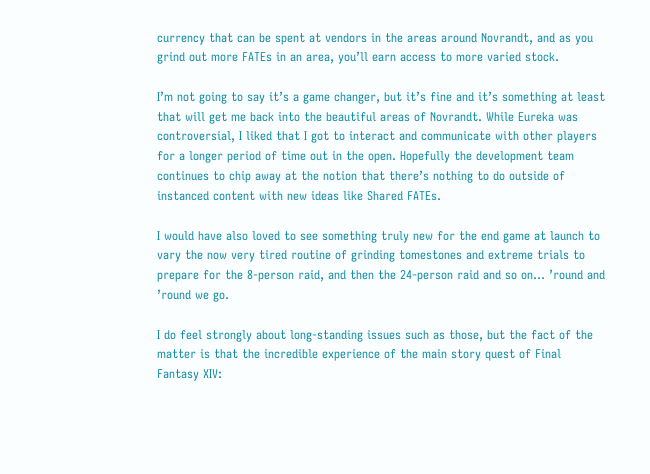currency that can be spent at vendors in the areas around Novrandt, and as you grind out more FATEs in an area, you’ll earn access to more varied stock.

I’m not going to say it’s a game changer, but it’s fine and it’s something at least that will get me back into the beautiful areas of Novrandt. While Eureka was controversial, I liked that I got to interact and communicate with other players for a longer period of time out in the open. Hopefully the development team continues to chip away at the notion that there’s nothing to do outside of instanced content with new ideas like Shared FATEs.

I would have also loved to see something truly new for the end game at launch to vary the now very tired routine of grinding tomestones and extreme trials to prepare for the 8-person raid, and then the 24-person raid and so on… ’round and ’round we go.

I do feel strongly about long-standing issues such as those, but the fact of the matter is that the incredible experience of the main story quest of Final Fantasy XIV: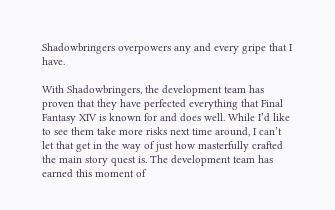Shadowbringers overpowers any and every gripe that I have.

With Shadowbringers, the development team has proven that they have perfected everything that Final Fantasy XIV is known for and does well. While I’d like to see them take more risks next time around, I can’t let that get in the way of just how masterfully crafted the main story quest is. The development team has earned this moment of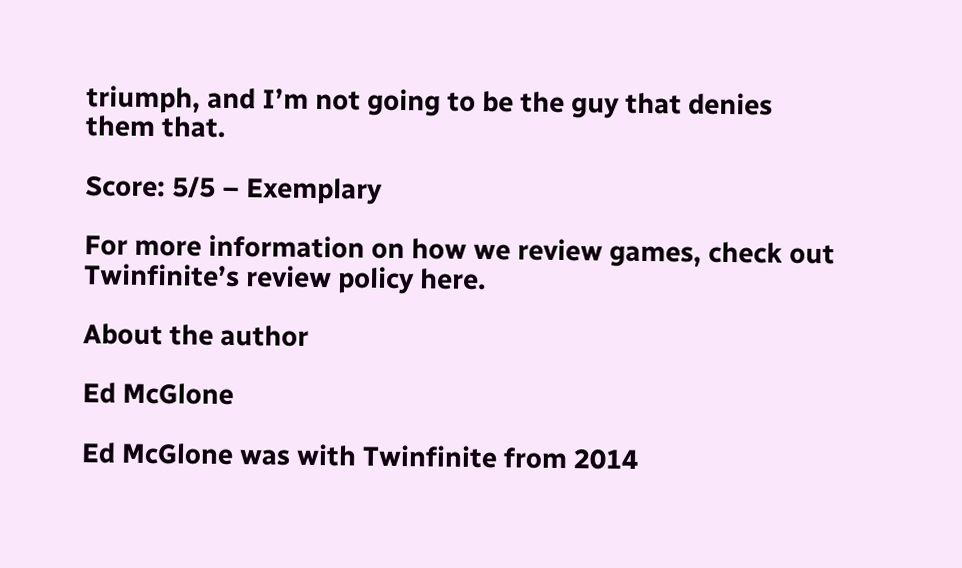triumph, and I’m not going to be the guy that denies them that.

Score: 5/5 – Exemplary

For more information on how we review games, check out Twinfinite’s review policy here.

About the author

Ed McGlone

Ed McGlone was with Twinfinite from 2014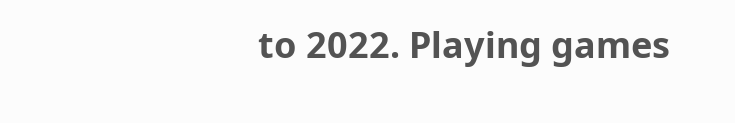to 2022. Playing games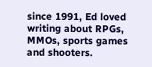since 1991, Ed loved writing about RPGs, MMOs, sports games and shooters.